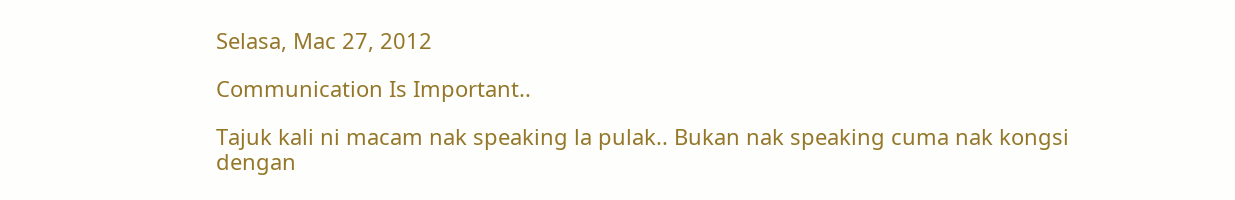Selasa, Mac 27, 2012

Communication Is Important..

Tajuk kali ni macam nak speaking la pulak.. Bukan nak speaking cuma nak kongsi dengan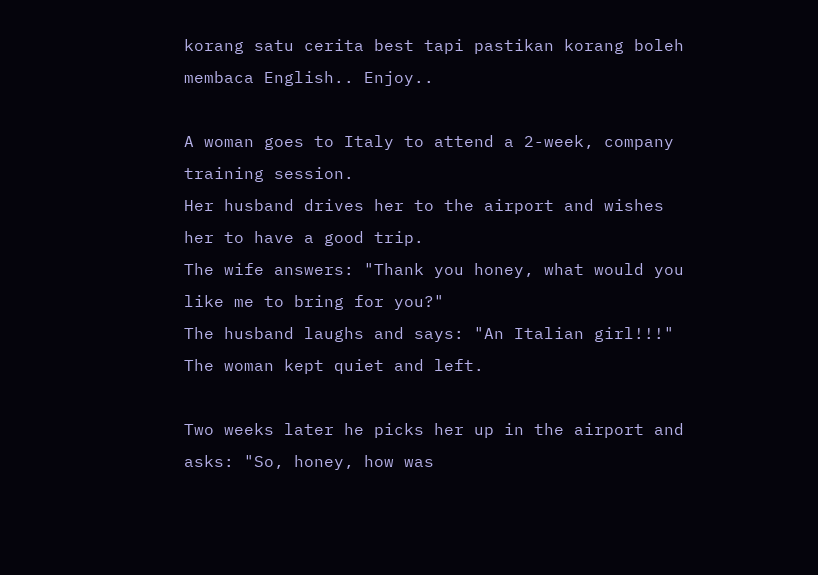korang satu cerita best tapi pastikan korang boleh membaca English.. Enjoy..

A woman goes to Italy to attend a 2-week, company training session.
Her husband drives her to the airport and wishes her to have a good trip.
The wife answers: "Thank you honey, what would you like me to bring for you?"
The husband laughs and says: "An Italian girl!!!" The woman kept quiet and left.

Two weeks later he picks her up in the airport and asks: "So, honey, how was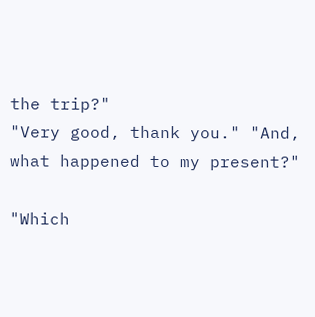the trip?"
"Very good, thank you." "And, what happened to my present?"

"Which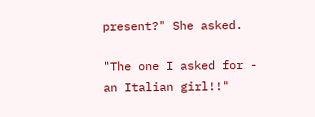present?" She asked.

"The one I asked for - an Italian girl!!"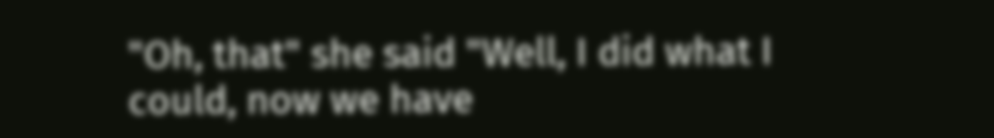"Oh, that" she said "Well, I did what I could, now we have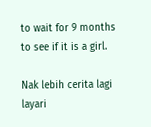to wait for 9 months to see if it is a girl.

Nak lebih cerita lagi layari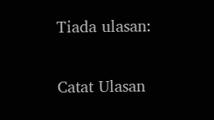Tiada ulasan:

Catat Ulasan